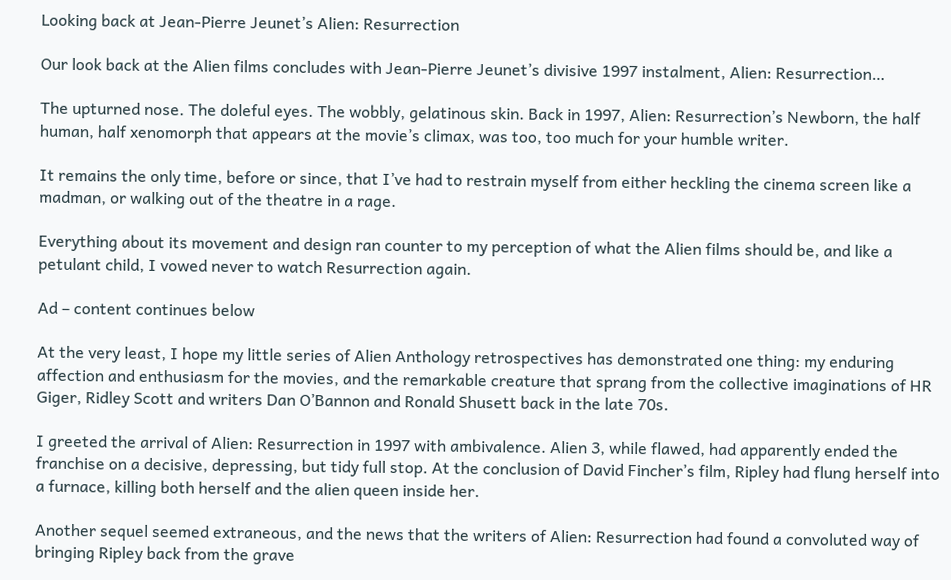Looking back at Jean-Pierre Jeunet’s Alien: Resurrection

Our look back at the Alien films concludes with Jean-Pierre Jeunet’s divisive 1997 instalment, Alien: Resurrection…

The upturned nose. The doleful eyes. The wobbly, gelatinous skin. Back in 1997, Alien: Resurrection’s Newborn, the half human, half xenomorph that appears at the movie’s climax, was too, too much for your humble writer.

It remains the only time, before or since, that I’ve had to restrain myself from either heckling the cinema screen like a madman, or walking out of the theatre in a rage.

Everything about its movement and design ran counter to my perception of what the Alien films should be, and like a petulant child, I vowed never to watch Resurrection again.

Ad – content continues below

At the very least, I hope my little series of Alien Anthology retrospectives has demonstrated one thing: my enduring affection and enthusiasm for the movies, and the remarkable creature that sprang from the collective imaginations of HR Giger, Ridley Scott and writers Dan O’Bannon and Ronald Shusett back in the late 70s.

I greeted the arrival of Alien: Resurrection in 1997 with ambivalence. Alien 3, while flawed, had apparently ended the franchise on a decisive, depressing, but tidy full stop. At the conclusion of David Fincher’s film, Ripley had flung herself into a furnace, killing both herself and the alien queen inside her.

Another sequel seemed extraneous, and the news that the writers of Alien: Resurrection had found a convoluted way of bringing Ripley back from the grave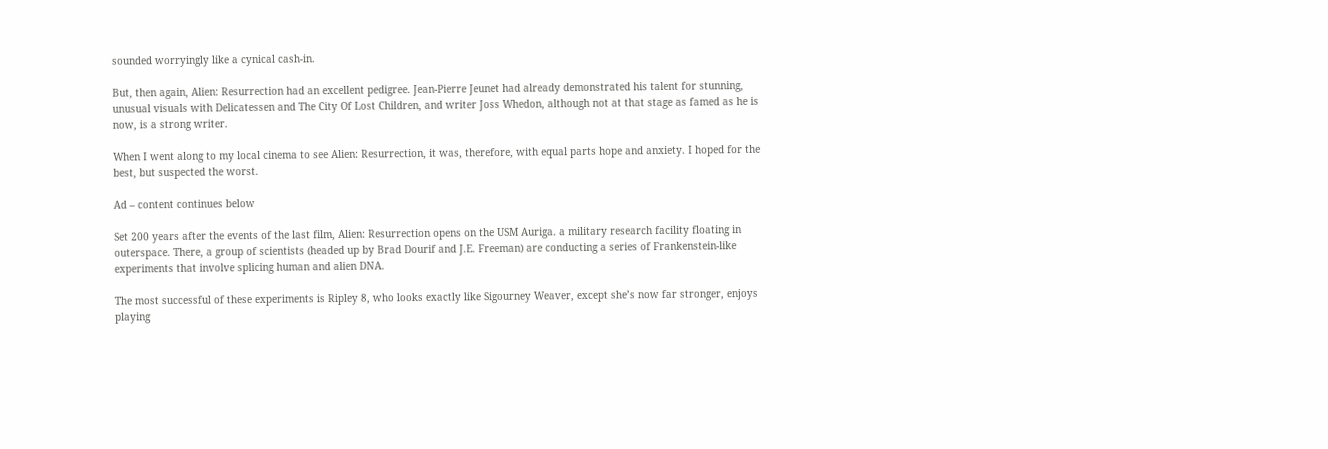sounded worryingly like a cynical cash-in.

But, then again, Alien: Resurrection had an excellent pedigree. Jean-Pierre Jeunet had already demonstrated his talent for stunning, unusual visuals with Delicatessen and The City Of Lost Children, and writer Joss Whedon, although not at that stage as famed as he is now, is a strong writer.

When I went along to my local cinema to see Alien: Resurrection, it was, therefore, with equal parts hope and anxiety. I hoped for the best, but suspected the worst.

Ad – content continues below

Set 200 years after the events of the last film, Alien: Resurrection opens on the USM Auriga. a military research facility floating in outerspace. There, a group of scientists (headed up by Brad Dourif and J.E. Freeman) are conducting a series of Frankenstein-like experiments that involve splicing human and alien DNA.

The most successful of these experiments is Ripley 8, who looks exactly like Sigourney Weaver, except she’s now far stronger, enjoys playing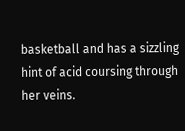basketball and has a sizzling hint of acid coursing through her veins.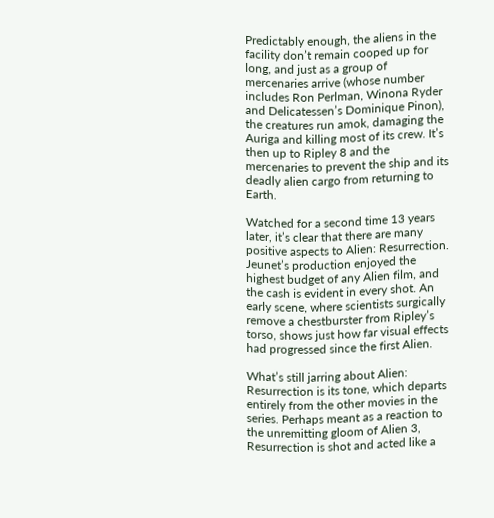Predictably enough, the aliens in the facility don’t remain cooped up for long, and just as a group of mercenaries arrive (whose number includes Ron Perlman, Winona Ryder and Delicatessen’s Dominique Pinon), the creatures run amok, damaging the Auriga and killing most of its crew. It’s then up to Ripley 8 and the mercenaries to prevent the ship and its deadly alien cargo from returning to Earth.

Watched for a second time 13 years later, it’s clear that there are many positive aspects to Alien: Resurrection. Jeunet’s production enjoyed the highest budget of any Alien film, and the cash is evident in every shot. An early scene, where scientists surgically remove a chestburster from Ripley’s torso, shows just how far visual effects had progressed since the first Alien.

What’s still jarring about Alien: Resurrection is its tone, which departs entirely from the other movies in the series. Perhaps meant as a reaction to the unremitting gloom of Alien 3, Resurrection is shot and acted like a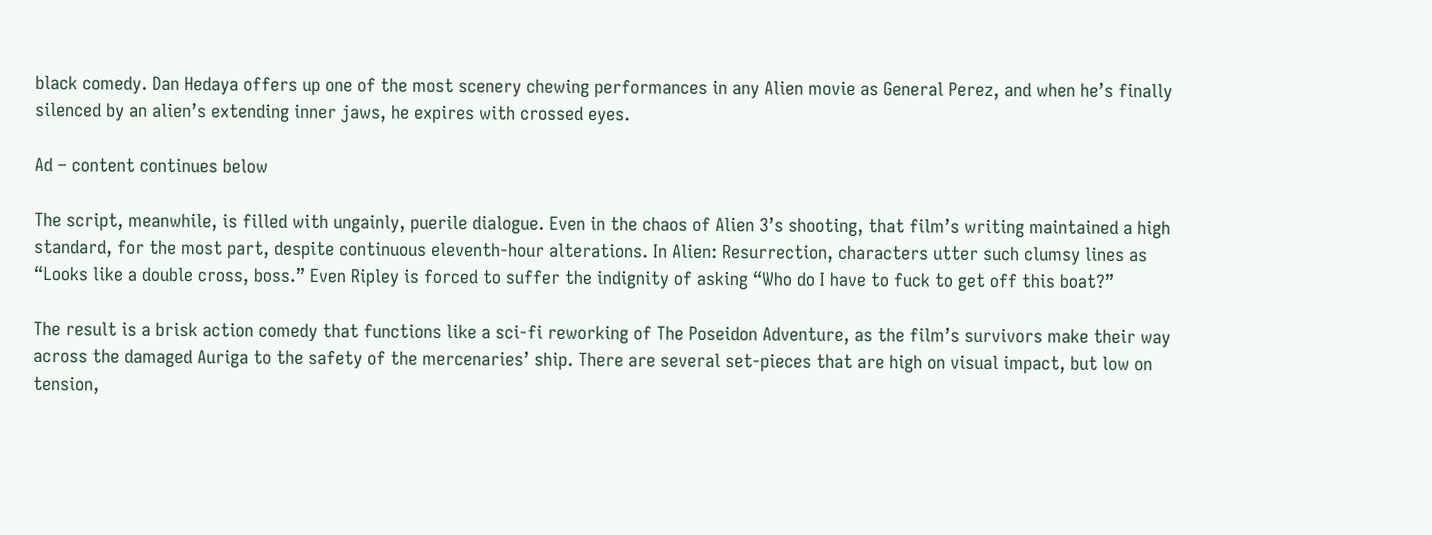black comedy. Dan Hedaya offers up one of the most scenery chewing performances in any Alien movie as General Perez, and when he’s finally silenced by an alien’s extending inner jaws, he expires with crossed eyes.

Ad – content continues below

The script, meanwhile, is filled with ungainly, puerile dialogue. Even in the chaos of Alien 3’s shooting, that film’s writing maintained a high standard, for the most part, despite continuous eleventh-hour alterations. In Alien: Resurrection, characters utter such clumsy lines as “Looks like a double cross, boss.” Even Ripley is forced to suffer the indignity of asking “Who do I have to fuck to get off this boat?”

The result is a brisk action comedy that functions like a sci-fi reworking of The Poseidon Adventure, as the film’s survivors make their way across the damaged Auriga to the safety of the mercenaries’ ship. There are several set-pieces that are high on visual impact, but low on tension,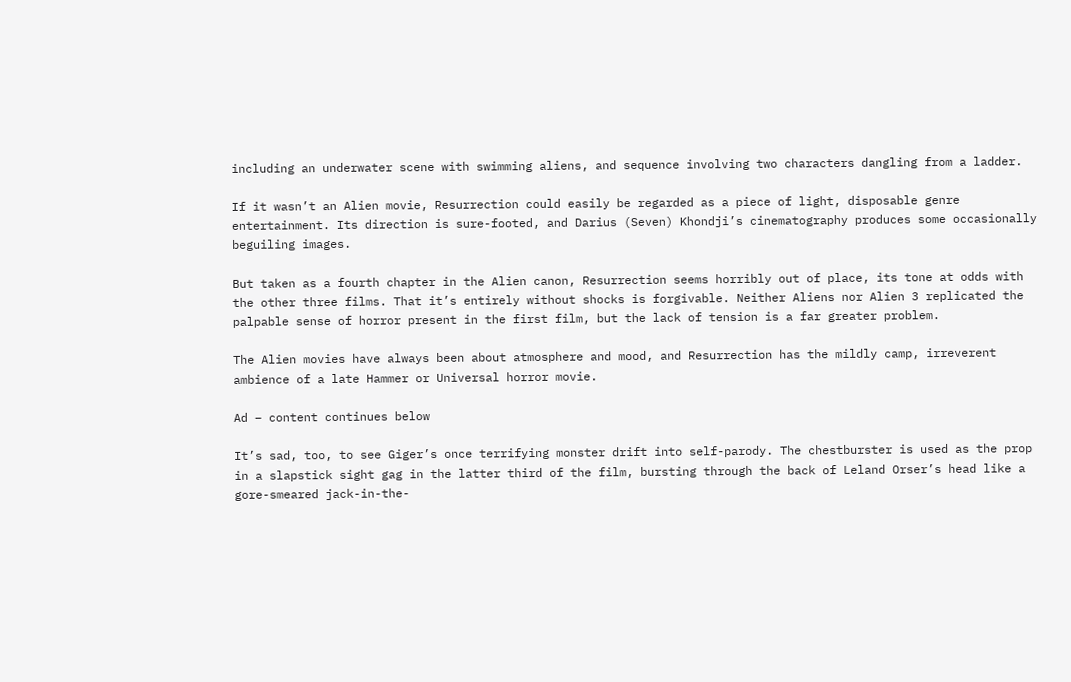including an underwater scene with swimming aliens, and sequence involving two characters dangling from a ladder.

If it wasn’t an Alien movie, Resurrection could easily be regarded as a piece of light, disposable genre entertainment. Its direction is sure-footed, and Darius (Seven) Khondji’s cinematography produces some occasionally beguiling images.

But taken as a fourth chapter in the Alien canon, Resurrection seems horribly out of place, its tone at odds with the other three films. That it’s entirely without shocks is forgivable. Neither Aliens nor Alien 3 replicated the palpable sense of horror present in the first film, but the lack of tension is a far greater problem.

The Alien movies have always been about atmosphere and mood, and Resurrection has the mildly camp, irreverent ambience of a late Hammer or Universal horror movie.

Ad – content continues below

It’s sad, too, to see Giger’s once terrifying monster drift into self-parody. The chestburster is used as the prop in a slapstick sight gag in the latter third of the film, bursting through the back of Leland Orser’s head like a gore-smeared jack-in-the-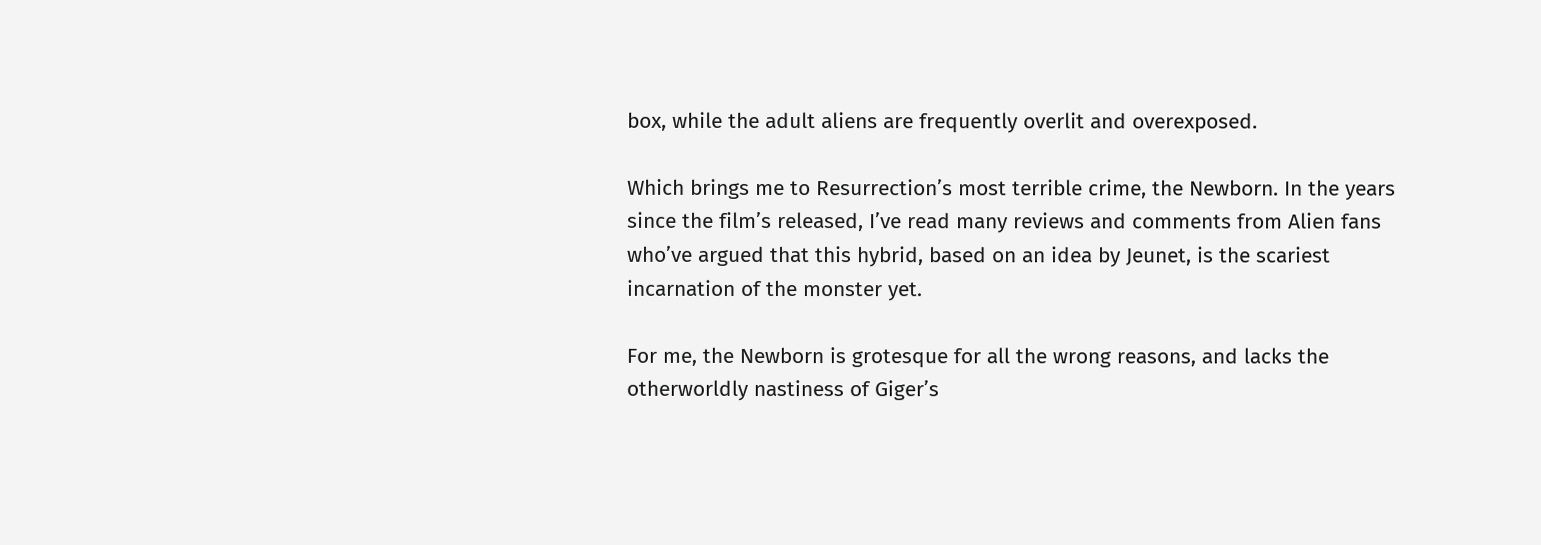box, while the adult aliens are frequently overlit and overexposed.

Which brings me to Resurrection’s most terrible crime, the Newborn. In the years since the film’s released, I’ve read many reviews and comments from Alien fans who’ve argued that this hybrid, based on an idea by Jeunet, is the scariest incarnation of the monster yet.

For me, the Newborn is grotesque for all the wrong reasons, and lacks the otherworldly nastiness of Giger’s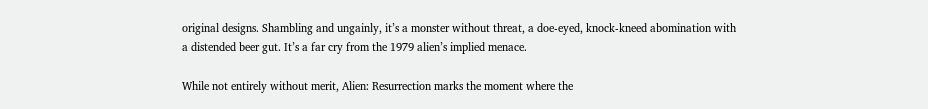original designs. Shambling and ungainly, it’s a monster without threat, a doe-eyed, knock-kneed abomination with a distended beer gut. It’s a far cry from the 1979 alien’s implied menace.

While not entirely without merit, Alien: Resurrection marks the moment where the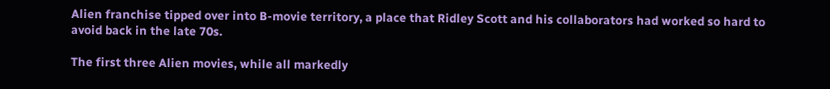Alien franchise tipped over into B-movie territory, a place that Ridley Scott and his collaborators had worked so hard to avoid back in the late 70s.

The first three Alien movies, while all markedly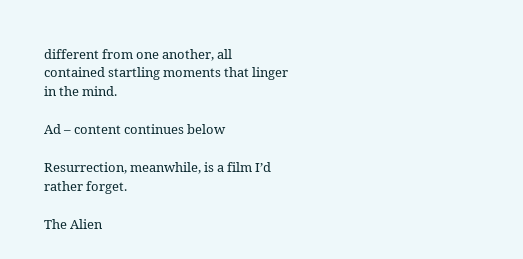different from one another, all contained startling moments that linger in the mind.

Ad – content continues below

Resurrection, meanwhile, is a film I’d rather forget.

The Alien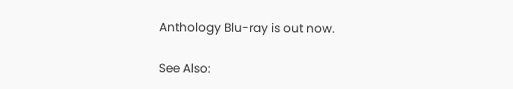Anthology Blu-ray is out now.

See Also: